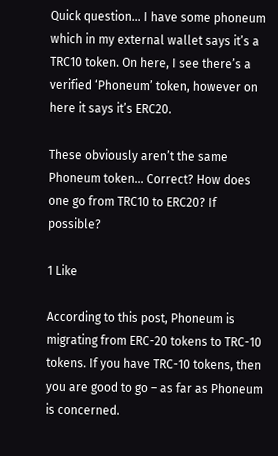Quick question… I have some phoneum which in my external wallet says it’s a TRC10 token. On here, I see there’s a verified ‘Phoneum’ token, however on here it says it’s ERC20.

These obviously aren’t the same Phoneum token… Correct? How does one go from TRC10 to ERC20? If possible?

1 Like

According to this post, Phoneum is migrating from ERC-20 tokens to TRC-10 tokens. If you have TRC-10 tokens, then you are good to go – as far as Phoneum is concerned.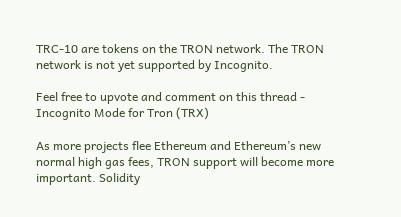TRC-10 are tokens on the TRON network. The TRON network is not yet supported by Incognito.

Feel free to upvote and comment on this thread - Incognito Mode for Tron (TRX)

As more projects flee Ethereum and Ethereum’s new normal high gas fees, TRON support will become more important. Solidity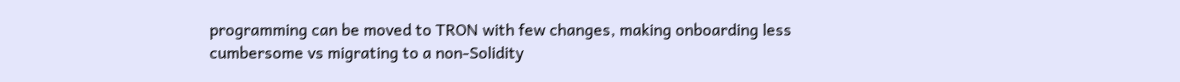programming can be moved to TRON with few changes, making onboarding less cumbersome vs migrating to a non-Solidity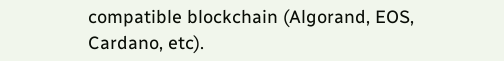compatible blockchain (Algorand, EOS, Cardano, etc).